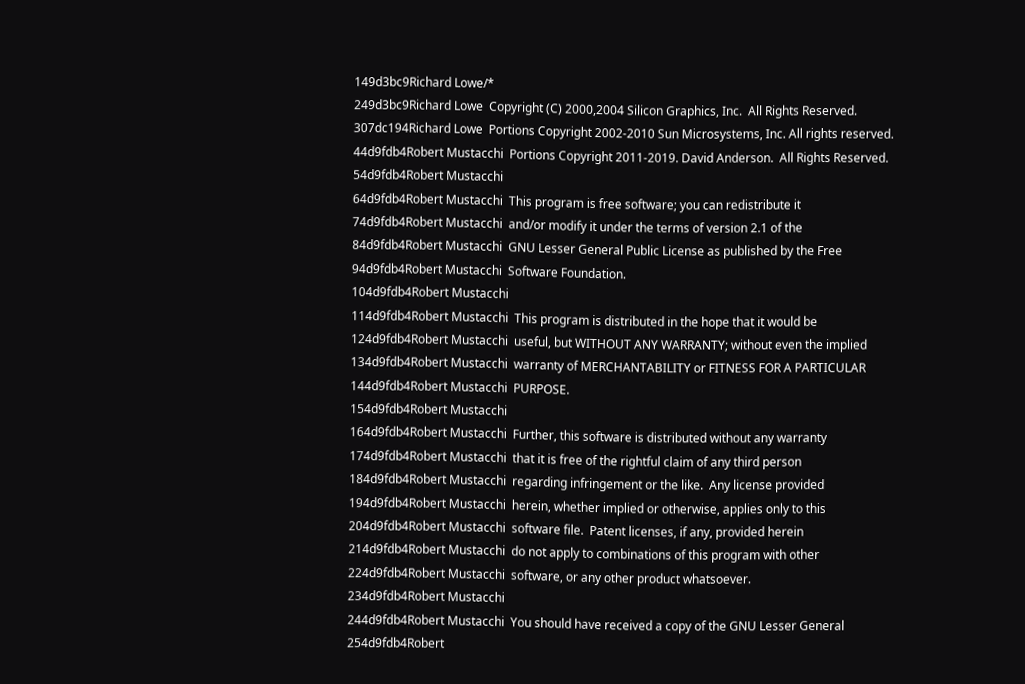149d3bc9Richard Lowe/*
249d3bc9Richard Lowe  Copyright (C) 2000,2004 Silicon Graphics, Inc.  All Rights Reserved.
307dc194Richard Lowe  Portions Copyright 2002-2010 Sun Microsystems, Inc. All rights reserved.
44d9fdb4Robert Mustacchi  Portions Copyright 2011-2019. David Anderson.  All Rights Reserved.
54d9fdb4Robert Mustacchi
64d9fdb4Robert Mustacchi  This program is free software; you can redistribute it
74d9fdb4Robert Mustacchi  and/or modify it under the terms of version 2.1 of the
84d9fdb4Robert Mustacchi  GNU Lesser General Public License as published by the Free
94d9fdb4Robert Mustacchi  Software Foundation.
104d9fdb4Robert Mustacchi
114d9fdb4Robert Mustacchi  This program is distributed in the hope that it would be
124d9fdb4Robert Mustacchi  useful, but WITHOUT ANY WARRANTY; without even the implied
134d9fdb4Robert Mustacchi  warranty of MERCHANTABILITY or FITNESS FOR A PARTICULAR
144d9fdb4Robert Mustacchi  PURPOSE.
154d9fdb4Robert Mustacchi
164d9fdb4Robert Mustacchi  Further, this software is distributed without any warranty
174d9fdb4Robert Mustacchi  that it is free of the rightful claim of any third person
184d9fdb4Robert Mustacchi  regarding infringement or the like.  Any license provided
194d9fdb4Robert Mustacchi  herein, whether implied or otherwise, applies only to this
204d9fdb4Robert Mustacchi  software file.  Patent licenses, if any, provided herein
214d9fdb4Robert Mustacchi  do not apply to combinations of this program with other
224d9fdb4Robert Mustacchi  software, or any other product whatsoever.
234d9fdb4Robert Mustacchi
244d9fdb4Robert Mustacchi  You should have received a copy of the GNU Lesser General
254d9fdb4Robert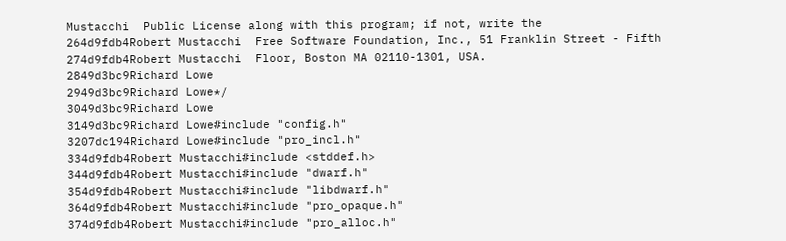Mustacchi  Public License along with this program; if not, write the
264d9fdb4Robert Mustacchi  Free Software Foundation, Inc., 51 Franklin Street - Fifth
274d9fdb4Robert Mustacchi  Floor, Boston MA 02110-1301, USA.
2849d3bc9Richard Lowe
2949d3bc9Richard Lowe*/
3049d3bc9Richard Lowe
3149d3bc9Richard Lowe#include "config.h"
3207dc194Richard Lowe#include "pro_incl.h"
334d9fdb4Robert Mustacchi#include <stddef.h>
344d9fdb4Robert Mustacchi#include "dwarf.h"
354d9fdb4Robert Mustacchi#include "libdwarf.h"
364d9fdb4Robert Mustacchi#include "pro_opaque.h"
374d9fdb4Robert Mustacchi#include "pro_alloc.h"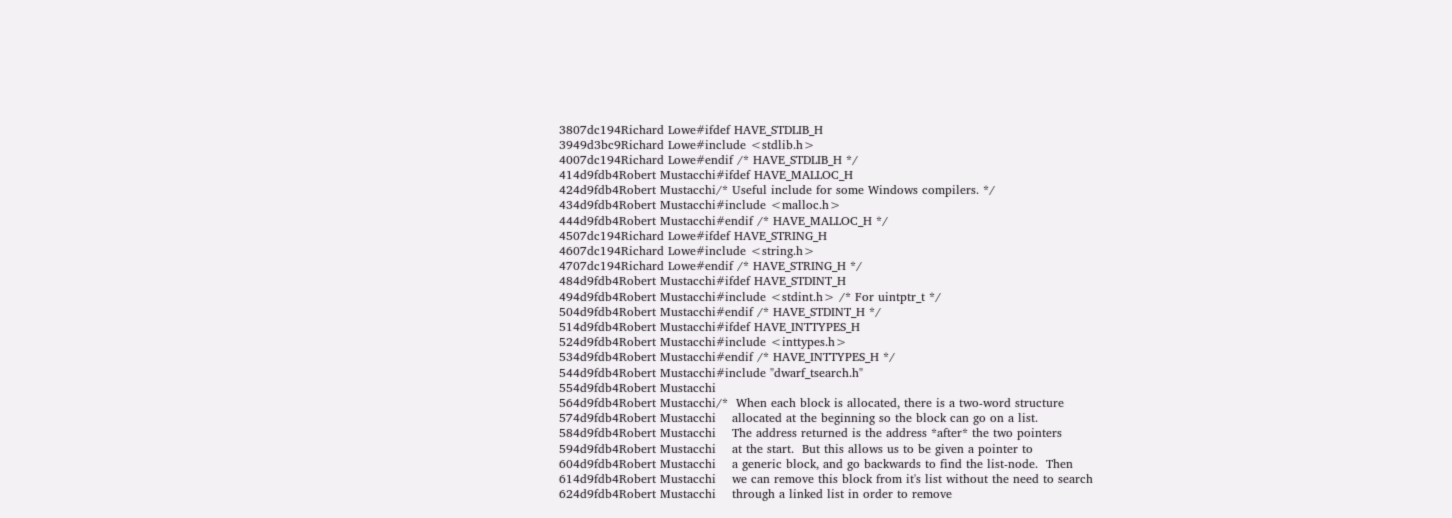3807dc194Richard Lowe#ifdef HAVE_STDLIB_H
3949d3bc9Richard Lowe#include <stdlib.h>
4007dc194Richard Lowe#endif /* HAVE_STDLIB_H */
414d9fdb4Robert Mustacchi#ifdef HAVE_MALLOC_H
424d9fdb4Robert Mustacchi/* Useful include for some Windows compilers. */
434d9fdb4Robert Mustacchi#include <malloc.h>
444d9fdb4Robert Mustacchi#endif /* HAVE_MALLOC_H */
4507dc194Richard Lowe#ifdef HAVE_STRING_H
4607dc194Richard Lowe#include <string.h>
4707dc194Richard Lowe#endif /* HAVE_STRING_H */
484d9fdb4Robert Mustacchi#ifdef HAVE_STDINT_H
494d9fdb4Robert Mustacchi#include <stdint.h> /* For uintptr_t */
504d9fdb4Robert Mustacchi#endif /* HAVE_STDINT_H */
514d9fdb4Robert Mustacchi#ifdef HAVE_INTTYPES_H
524d9fdb4Robert Mustacchi#include <inttypes.h>
534d9fdb4Robert Mustacchi#endif /* HAVE_INTTYPES_H */
544d9fdb4Robert Mustacchi#include "dwarf_tsearch.h"
554d9fdb4Robert Mustacchi
564d9fdb4Robert Mustacchi/*  When each block is allocated, there is a two-word structure
574d9fdb4Robert Mustacchi    allocated at the beginning so the block can go on a list.
584d9fdb4Robert Mustacchi    The address returned is the address *after* the two pointers
594d9fdb4Robert Mustacchi    at the start.  But this allows us to be given a pointer to
604d9fdb4Robert Mustacchi    a generic block, and go backwards to find the list-node.  Then
614d9fdb4Robert Mustacchi    we can remove this block from it's list without the need to search
624d9fdb4Robert Mustacchi    through a linked list in order to remove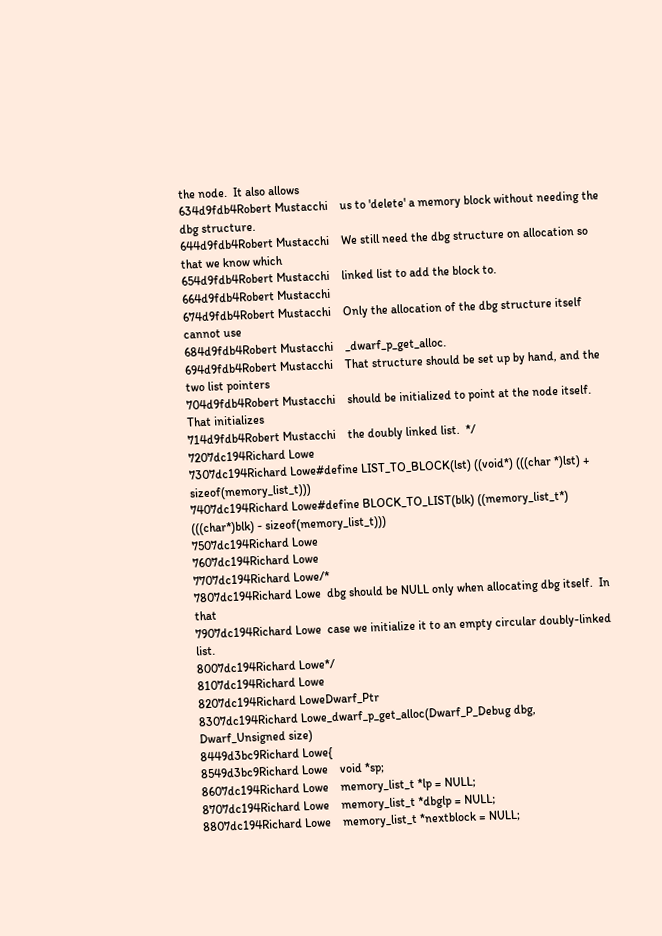the node.  It also allows
634d9fdb4Robert Mustacchi    us to 'delete' a memory block without needing the dbg structure.
644d9fdb4Robert Mustacchi    We still need the dbg structure on allocation so that we know which
654d9fdb4Robert Mustacchi    linked list to add the block to.
664d9fdb4Robert Mustacchi
674d9fdb4Robert Mustacchi    Only the allocation of the dbg structure itself cannot use
684d9fdb4Robert Mustacchi    _dwarf_p_get_alloc.
694d9fdb4Robert Mustacchi    That structure should be set up by hand, and the two list pointers
704d9fdb4Robert Mustacchi    should be initialized to point at the node itself.  That initializes
714d9fdb4Robert Mustacchi    the doubly linked list.  */
7207dc194Richard Lowe
7307dc194Richard Lowe#define LIST_TO_BLOCK(lst) ((void*) (((char *)lst) + sizeof(memory_list_t)))
7407dc194Richard Lowe#define BLOCK_TO_LIST(blk) ((memory_list_t*) (((char*)blk) - sizeof(memory_list_t)))
7507dc194Richard Lowe
7607dc194Richard Lowe
7707dc194Richard Lowe/*
7807dc194Richard Lowe  dbg should be NULL only when allocating dbg itself.  In that
7907dc194Richard Lowe  case we initialize it to an empty circular doubly-linked list.
8007dc194Richard Lowe*/
8107dc194Richard Lowe
8207dc194Richard LoweDwarf_Ptr
8307dc194Richard Lowe_dwarf_p_get_alloc(Dwarf_P_Debug dbg, Dwarf_Unsigned size)
8449d3bc9Richard Lowe{
8549d3bc9Richard Lowe    void *sp;
8607dc194Richard Lowe    memory_list_t *lp = NULL;
8707dc194Richard Lowe    memory_list_t *dbglp = NULL;
8807dc194Richard Lowe    memory_list_t *nextblock = NULL;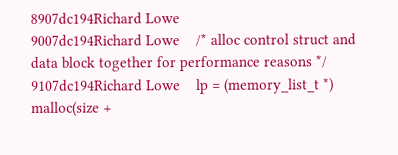8907dc194Richard Lowe
9007dc194Richard Lowe    /* alloc control struct and data block together for performance reasons */
9107dc194Richard Lowe    lp = (memory_list_t *) malloc(size +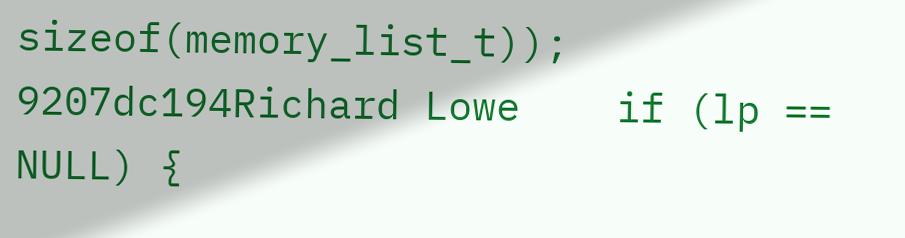sizeof(memory_list_t));
9207dc194Richard Lowe    if (lp == NULL) {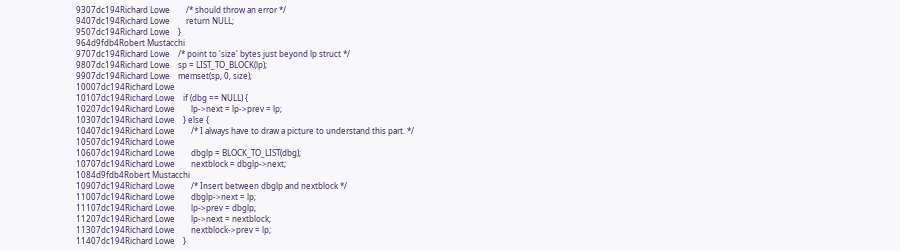9307dc194Richard Lowe        /* should throw an error */
9407dc194Richard Lowe        return NULL;
9507dc194Richard Lowe    }
964d9fdb4Robert Mustacchi
9707dc194Richard Lowe    /* point to 'size' bytes just beyond lp struct */
9807dc194Richard Lowe    sp = LIST_TO_BLOCK(lp);
9907dc194Richard Lowe    memset(sp, 0, size);
10007dc194Richard Lowe
10107dc194Richard Lowe    if (dbg == NULL) {
10207dc194Richard Lowe        lp->next = lp->prev = lp;
10307dc194Richard Lowe    } else {
10407dc194Richard Lowe        /* I always have to draw a picture to understand this part. */
10507dc194Richard Lowe
10607dc194Richard Lowe        dbglp = BLOCK_TO_LIST(dbg);
10707dc194Richard Lowe        nextblock = dbglp->next;
1084d9fdb4Robert Mustacchi
10907dc194Richard Lowe        /* Insert between dbglp and nextblock */
11007dc194Richard Lowe        dbglp->next = lp;
11107dc194Richard Lowe        lp->prev = dbglp;
11207dc194Richard Lowe        lp->next = nextblock;
11307dc194Richard Lowe        nextblock->prev = lp;
11407dc194Richard Lowe    }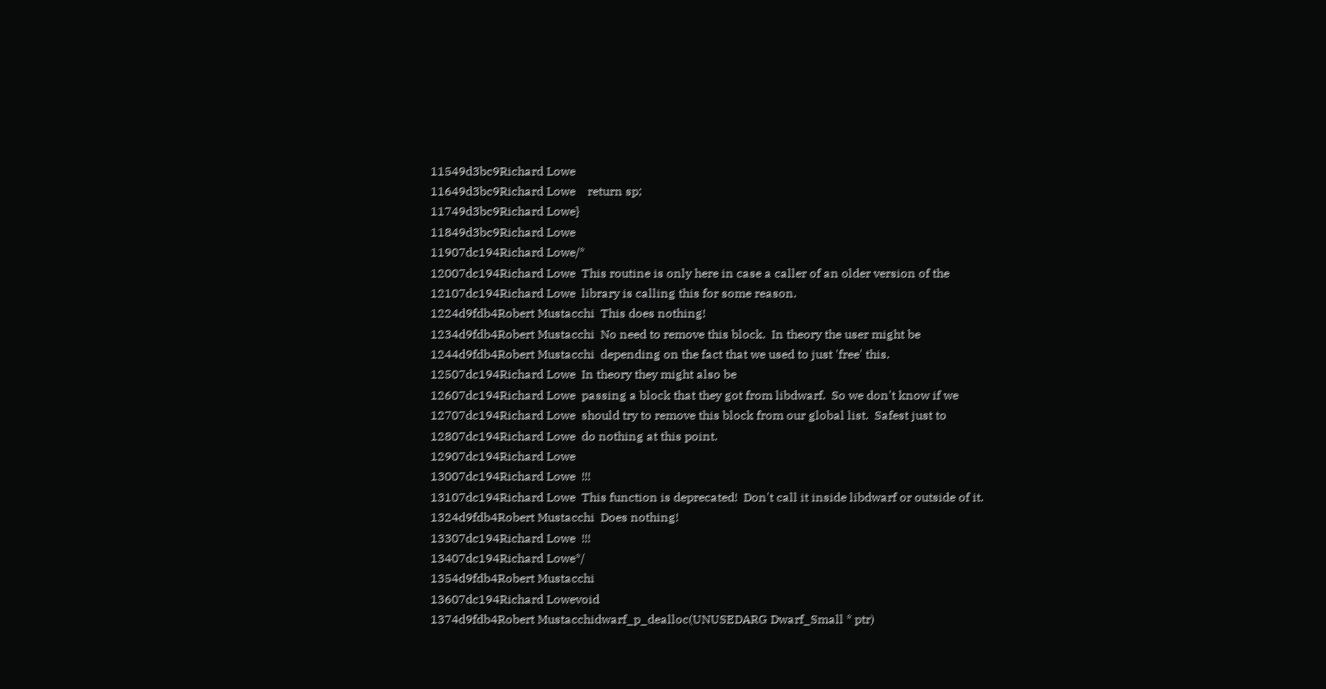11549d3bc9Richard Lowe
11649d3bc9Richard Lowe    return sp;
11749d3bc9Richard Lowe}
11849d3bc9Richard Lowe
11907dc194Richard Lowe/*
12007dc194Richard Lowe  This routine is only here in case a caller of an older version of the
12107dc194Richard Lowe  library is calling this for some reason.
1224d9fdb4Robert Mustacchi  This does nothing!
1234d9fdb4Robert Mustacchi  No need to remove this block.  In theory the user might be
1244d9fdb4Robert Mustacchi  depending on the fact that we used to just 'free' this.
12507dc194Richard Lowe  In theory they might also be
12607dc194Richard Lowe  passing a block that they got from libdwarf.  So we don't know if we
12707dc194Richard Lowe  should try to remove this block from our global list.  Safest just to
12807dc194Richard Lowe  do nothing at this point.
12907dc194Richard Lowe
13007dc194Richard Lowe  !!!
13107dc194Richard Lowe  This function is deprecated!  Don't call it inside libdwarf or outside of it.
1324d9fdb4Robert Mustacchi  Does nothing!
13307dc194Richard Lowe  !!!
13407dc194Richard Lowe*/
1354d9fdb4Robert Mustacchi
13607dc194Richard Lowevoid
1374d9fdb4Robert Mustacchidwarf_p_dealloc(UNUSEDARG Dwarf_Small * ptr)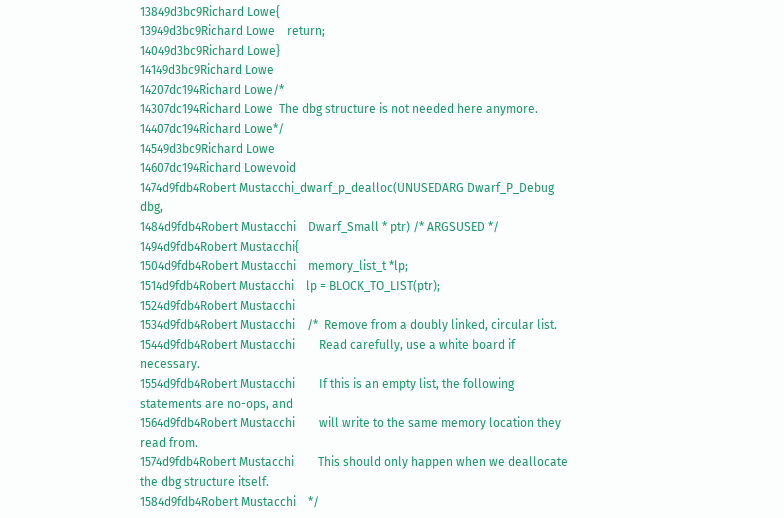13849d3bc9Richard Lowe{
13949d3bc9Richard Lowe    return;
14049d3bc9Richard Lowe}
14149d3bc9Richard Lowe
14207dc194Richard Lowe/*
14307dc194Richard Lowe  The dbg structure is not needed here anymore.
14407dc194Richard Lowe*/
14549d3bc9Richard Lowe
14607dc194Richard Lowevoid
1474d9fdb4Robert Mustacchi_dwarf_p_dealloc(UNUSEDARG Dwarf_P_Debug dbg,
1484d9fdb4Robert Mustacchi    Dwarf_Small * ptr) /* ARGSUSED */
1494d9fdb4Robert Mustacchi{
1504d9fdb4Robert Mustacchi    memory_list_t *lp;
1514d9fdb4Robert Mustacchi    lp = BLOCK_TO_LIST(ptr);
1524d9fdb4Robert Mustacchi
1534d9fdb4Robert Mustacchi    /*  Remove from a doubly linked, circular list.
1544d9fdb4Robert Mustacchi        Read carefully, use a white board if necessary.
1554d9fdb4Robert Mustacchi        If this is an empty list, the following statements are no-ops, and
1564d9fdb4Robert Mustacchi        will write to the same memory location they read from.
1574d9fdb4Robert Mustacchi        This should only happen when we deallocate the dbg structure itself.
1584d9fdb4Robert Mustacchi    */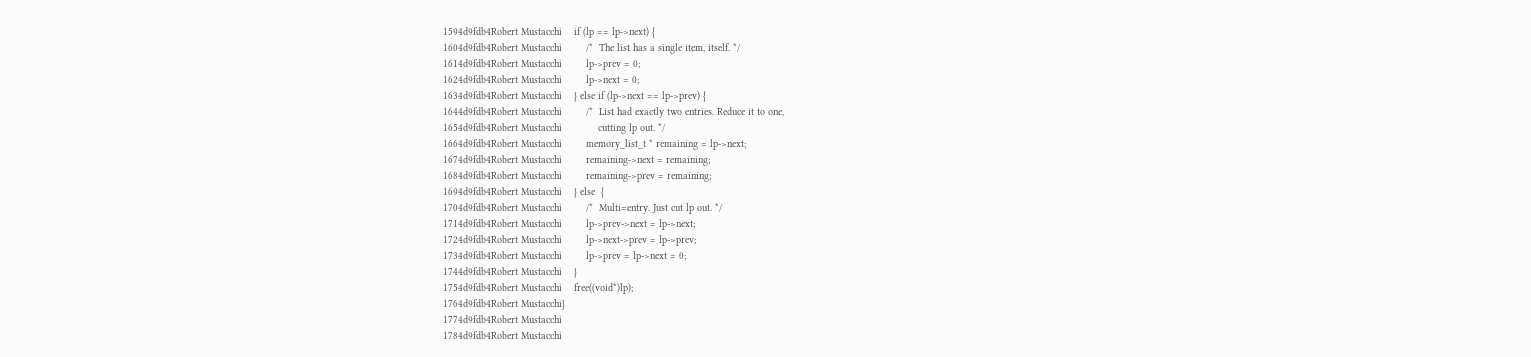1594d9fdb4Robert Mustacchi    if (lp == lp->next) {
1604d9fdb4Robert Mustacchi        /*  The list has a single item, itself. */
1614d9fdb4Robert Mustacchi        lp->prev = 0;
1624d9fdb4Robert Mustacchi        lp->next = 0;
1634d9fdb4Robert Mustacchi    } else if (lp->next == lp->prev) {
1644d9fdb4Robert Mustacchi        /*  List had exactly two entries. Reduce it to one,
1654d9fdb4Robert Mustacchi            cutting lp out. */
1664d9fdb4Robert Mustacchi        memory_list_t * remaining = lp->next;
1674d9fdb4Robert Mustacchi        remaining->next = remaining;
1684d9fdb4Robert Mustacchi        remaining->prev = remaining;
1694d9fdb4Robert Mustacchi    } else  {
1704d9fdb4Robert Mustacchi        /*  Multi=entry. Just cut lp out. */
1714d9fdb4Robert Mustacchi        lp->prev->next = lp->next;
1724d9fdb4Robert Mustacchi        lp->next->prev = lp->prev;
1734d9fdb4Robert Mustacchi        lp->prev = lp->next = 0;
1744d9fdb4Robert Mustacchi    }
1754d9fdb4Robert Mustacchi    free((void*)lp);
1764d9fdb4Robert Mustacchi}
1774d9fdb4Robert Mustacchi
1784d9fdb4Robert Mustacchi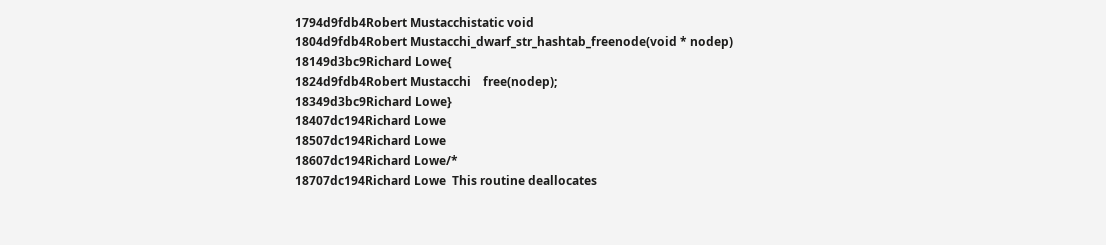1794d9fdb4Robert Mustacchistatic void
1804d9fdb4Robert Mustacchi_dwarf_str_hashtab_freenode(void * nodep)
18149d3bc9Richard Lowe{
1824d9fdb4Robert Mustacchi    free(nodep);
18349d3bc9Richard Lowe}
18407dc194Richard Lowe
18507dc194Richard Lowe
18607dc194Richard Lowe/*
18707dc194Richard Lowe  This routine deallocates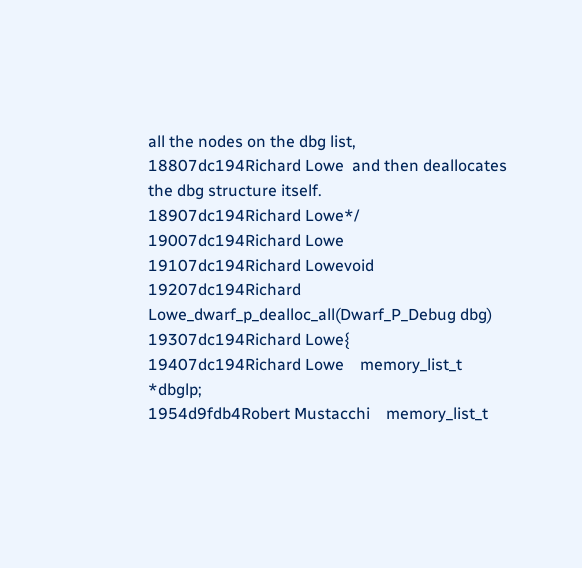all the nodes on the dbg list,
18807dc194Richard Lowe  and then deallocates the dbg structure itself.
18907dc194Richard Lowe*/
19007dc194Richard Lowe
19107dc194Richard Lowevoid
19207dc194Richard Lowe_dwarf_p_dealloc_all(Dwarf_P_Debug dbg)
19307dc194Richard Lowe{
19407dc194Richard Lowe    memory_list_t *dbglp;
1954d9fdb4Robert Mustacchi    memory_list_t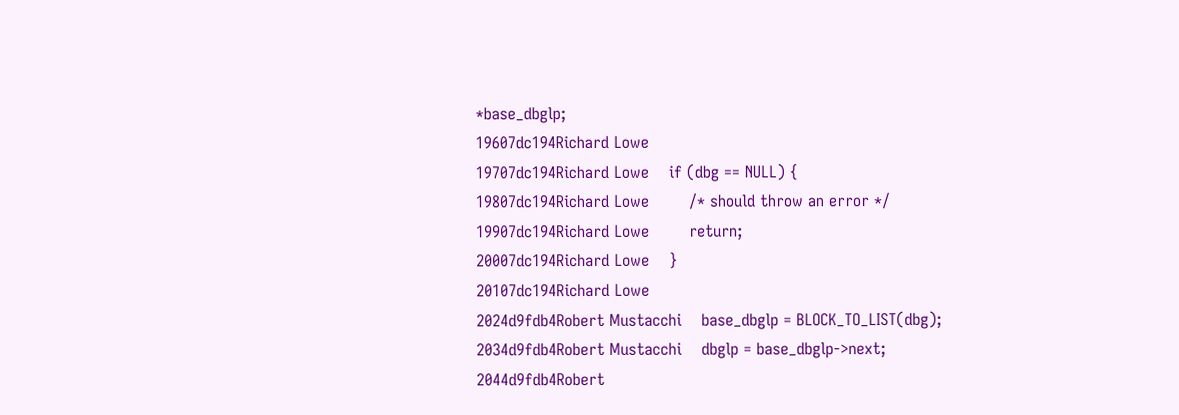*base_dbglp;
19607dc194Richard Lowe
19707dc194Richard Lowe    if (dbg == NULL) {
19807dc194Richard Lowe        /* should throw an error */
19907dc194Richard Lowe        return;
20007dc194Richard Lowe    }
20107dc194Richard Lowe
2024d9fdb4Robert Mustacchi    base_dbglp = BLOCK_TO_LIST(dbg);
2034d9fdb4Robert Mustacchi    dbglp = base_dbglp->next;
2044d9fdb4Robert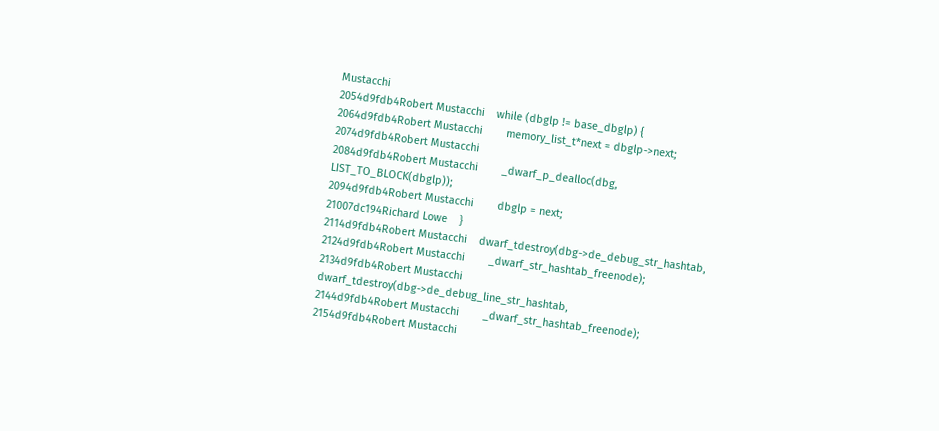Mustacchi
2054d9fdb4Robert Mustacchi    while (dbglp != base_dbglp) {
2064d9fdb4Robert Mustacchi        memory_list_t*next = dbglp->next;
2074d9fdb4Robert Mustacchi
2084d9fdb4Robert Mustacchi        _dwarf_p_dealloc(dbg, LIST_TO_BLOCK(dbglp));
2094d9fdb4Robert Mustacchi        dbglp = next;
21007dc194Richard Lowe    }
2114d9fdb4Robert Mustacchi    dwarf_tdestroy(dbg->de_debug_str_hashtab,
2124d9fdb4Robert Mustacchi        _dwarf_str_hashtab_freenode);
2134d9fdb4Robert Mustacchi    dwarf_tdestroy(dbg->de_debug_line_str_hashtab,
2144d9fdb4Robert Mustacchi        _dwarf_str_hashtab_freenode);
2154d9fdb4Robert Mustacchi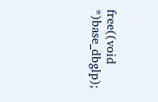free((void *)base_dbglp);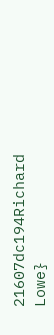21607dc194Richard Lowe}